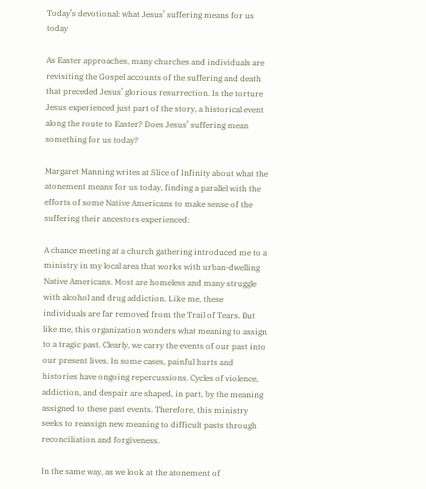Today’s devotional: what Jesus’ suffering means for us today

As Easter approaches, many churches and individuals are revisiting the Gospel accounts of the suffering and death that preceded Jesus’ glorious resurrection. Is the torture Jesus experienced just part of the story, a historical event along the route to Easter? Does Jesus’ suffering mean something for us today?

Margaret Manning writes at Slice of Infinity about what the atonement means for us today, finding a parallel with the efforts of some Native Americans to make sense of the suffering their ancestors experienced:

A chance meeting at a church gathering introduced me to a ministry in my local area that works with urban-dwelling Native Americans. Most are homeless and many struggle with alcohol and drug addiction. Like me, these individuals are far removed from the Trail of Tears. But like me, this organization wonders what meaning to assign to a tragic past. Clearly, we carry the events of our past into our present lives. In some cases, painful hurts and histories have ongoing repercussions. Cycles of violence, addiction, and despair are shaped, in part, by the meaning assigned to these past events. Therefore, this ministry seeks to reassign new meaning to difficult pasts through reconciliation and forgiveness.

In the same way, as we look at the atonement of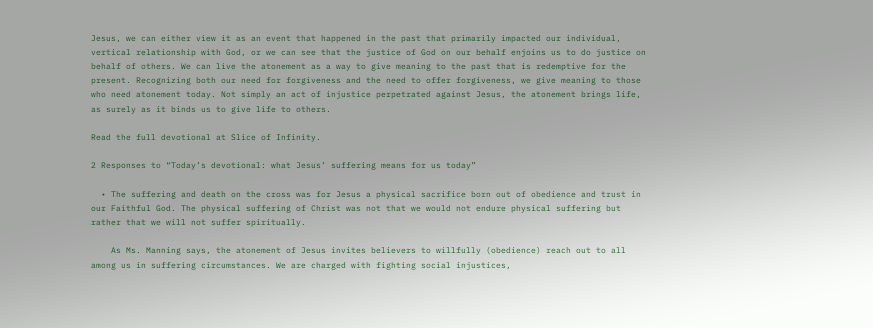Jesus, we can either view it as an event that happened in the past that primarily impacted our individual, vertical relationship with God, or we can see that the justice of God on our behalf enjoins us to do justice on behalf of others. We can live the atonement as a way to give meaning to the past that is redemptive for the present. Recognizing both our need for forgiveness and the need to offer forgiveness, we give meaning to those who need atonement today. Not simply an act of injustice perpetrated against Jesus, the atonement brings life, as surely as it binds us to give life to others.

Read the full devotional at Slice of Infinity.

2 Responses to “Today’s devotional: what Jesus’ suffering means for us today”

  • The suffering and death on the cross was for Jesus a physical sacrifice born out of obedience and trust in our Faithful God. The physical suffering of Christ was not that we would not endure physical suffering but rather that we will not suffer spiritually.

    As Ms. Manning says, the atonement of Jesus invites believers to willfully (obedience) reach out to all among us in suffering circumstances. We are charged with fighting social injustices,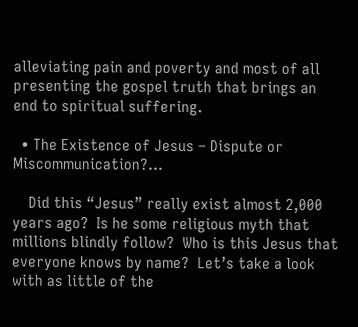alleviating pain and poverty and most of all presenting the gospel truth that brings an end to spiritual suffering.

  • The Existence of Jesus – Dispute or Miscommunication?…

    Did this “Jesus” really exist almost 2,000 years ago?  Is he some religious myth that millions blindly follow?  Who is this Jesus that everyone knows by name?  Let’s take a look with as little of the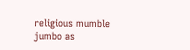religious mumble jumbo as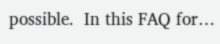possible.  In this FAQ for…